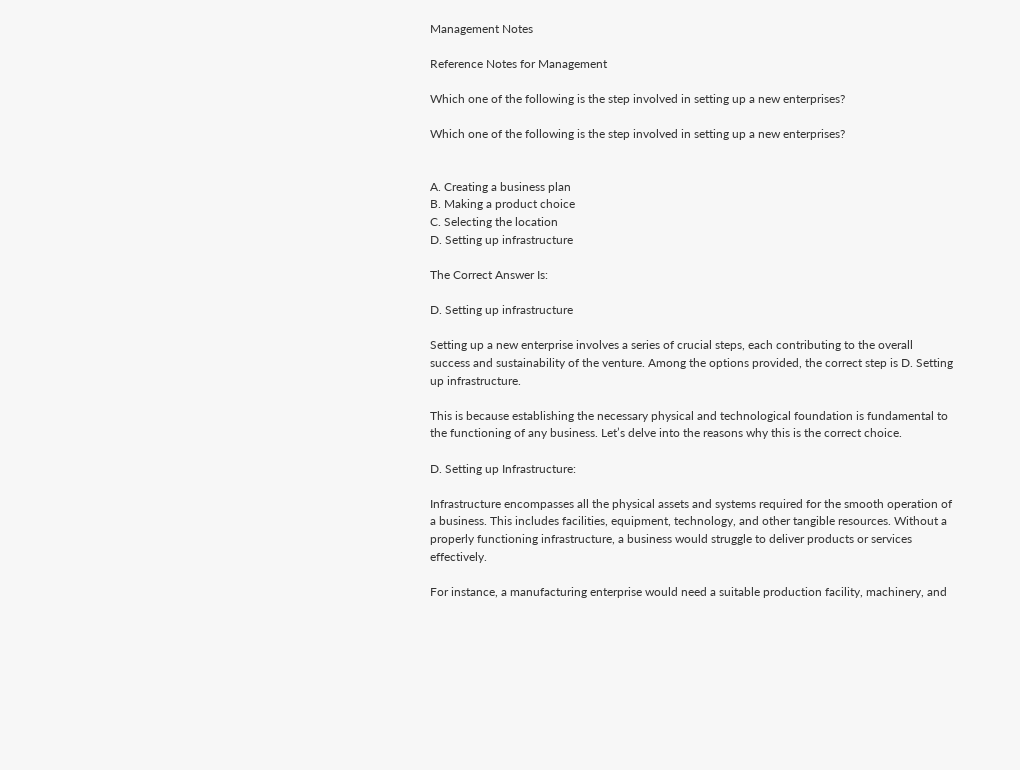Management Notes

Reference Notes for Management

Which one of the following is the step involved in setting up a new enterprises?

Which one of the following is the step involved in setting up a new enterprises?


A. Creating a business plan
B. Making a product choice
C. Selecting the location
D. Setting up infrastructure

The Correct Answer Is:

D. Setting up infrastructure

Setting up a new enterprise involves a series of crucial steps, each contributing to the overall success and sustainability of the venture. Among the options provided, the correct step is D. Setting up infrastructure.

This is because establishing the necessary physical and technological foundation is fundamental to the functioning of any business. Let’s delve into the reasons why this is the correct choice.

D. Setting up Infrastructure:

Infrastructure encompasses all the physical assets and systems required for the smooth operation of a business. This includes facilities, equipment, technology, and other tangible resources. Without a properly functioning infrastructure, a business would struggle to deliver products or services effectively.

For instance, a manufacturing enterprise would need a suitable production facility, machinery, and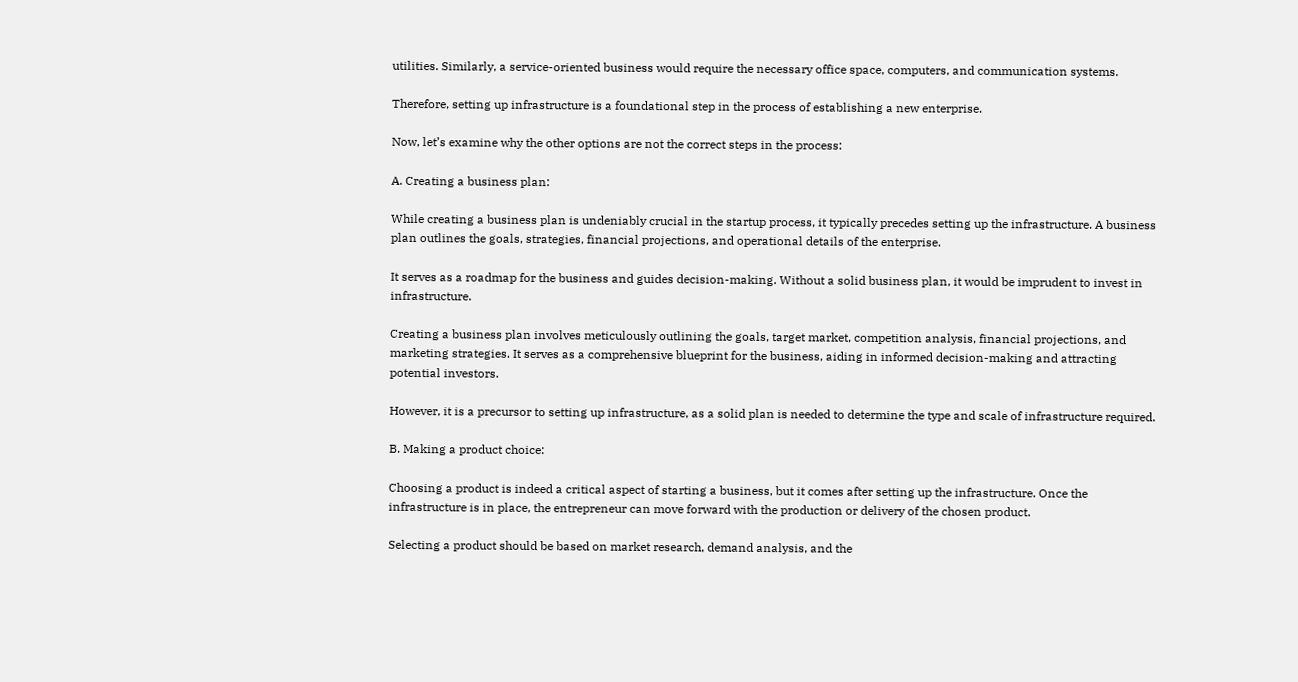utilities. Similarly, a service-oriented business would require the necessary office space, computers, and communication systems.

Therefore, setting up infrastructure is a foundational step in the process of establishing a new enterprise.

Now, let’s examine why the other options are not the correct steps in the process:

A. Creating a business plan:

While creating a business plan is undeniably crucial in the startup process, it typically precedes setting up the infrastructure. A business plan outlines the goals, strategies, financial projections, and operational details of the enterprise.

It serves as a roadmap for the business and guides decision-making. Without a solid business plan, it would be imprudent to invest in infrastructure.

Creating a business plan involves meticulously outlining the goals, target market, competition analysis, financial projections, and marketing strategies. It serves as a comprehensive blueprint for the business, aiding in informed decision-making and attracting potential investors.

However, it is a precursor to setting up infrastructure, as a solid plan is needed to determine the type and scale of infrastructure required.

B. Making a product choice:

Choosing a product is indeed a critical aspect of starting a business, but it comes after setting up the infrastructure. Once the infrastructure is in place, the entrepreneur can move forward with the production or delivery of the chosen product.

Selecting a product should be based on market research, demand analysis, and the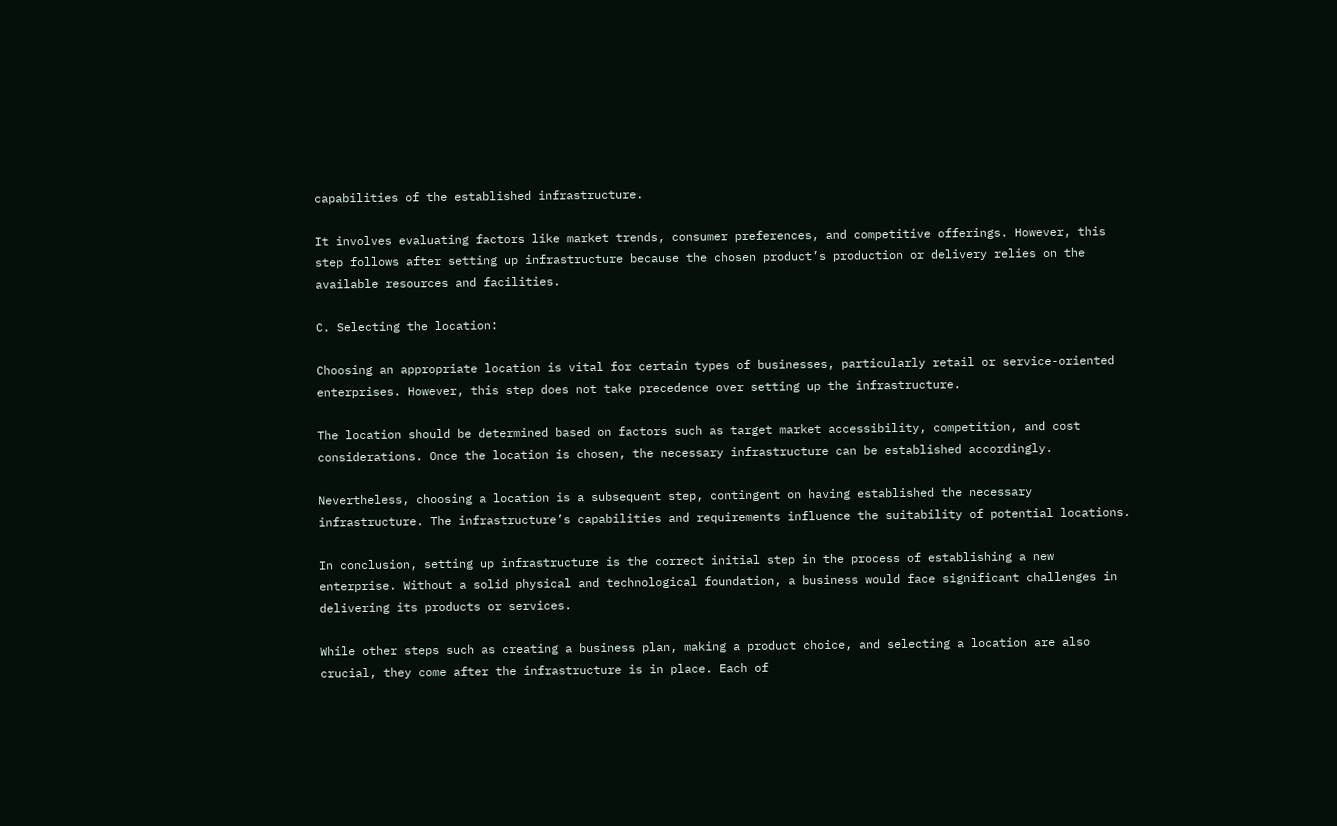capabilities of the established infrastructure.

It involves evaluating factors like market trends, consumer preferences, and competitive offerings. However, this step follows after setting up infrastructure because the chosen product’s production or delivery relies on the available resources and facilities.

C. Selecting the location:

Choosing an appropriate location is vital for certain types of businesses, particularly retail or service-oriented enterprises. However, this step does not take precedence over setting up the infrastructure.

The location should be determined based on factors such as target market accessibility, competition, and cost considerations. Once the location is chosen, the necessary infrastructure can be established accordingly.

Nevertheless, choosing a location is a subsequent step, contingent on having established the necessary infrastructure. The infrastructure’s capabilities and requirements influence the suitability of potential locations.

In conclusion, setting up infrastructure is the correct initial step in the process of establishing a new enterprise. Without a solid physical and technological foundation, a business would face significant challenges in delivering its products or services.

While other steps such as creating a business plan, making a product choice, and selecting a location are also crucial, they come after the infrastructure is in place. Each of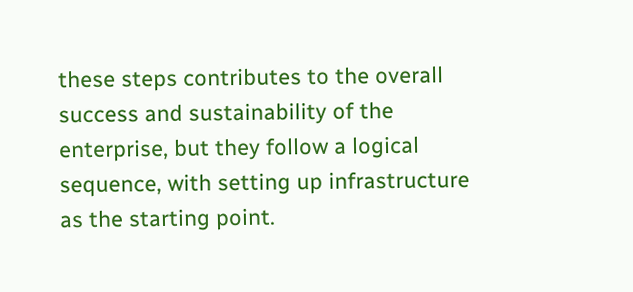these steps contributes to the overall success and sustainability of the enterprise, but they follow a logical sequence, with setting up infrastructure as the starting point.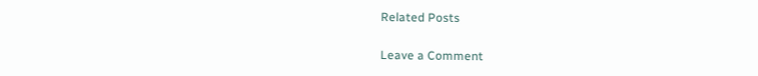Related Posts

Leave a Comment